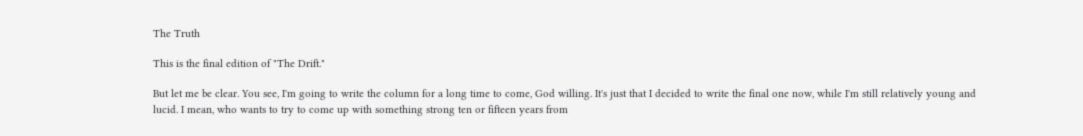The Truth

This is the final edition of "The Drift."

But let me be clear. You see, I'm going to write the column for a long time to come, God willing. It's just that I decided to write the final one now, while I'm still relatively young and lucid. I mean, who wants to try to come up with something strong ten or fifteen years from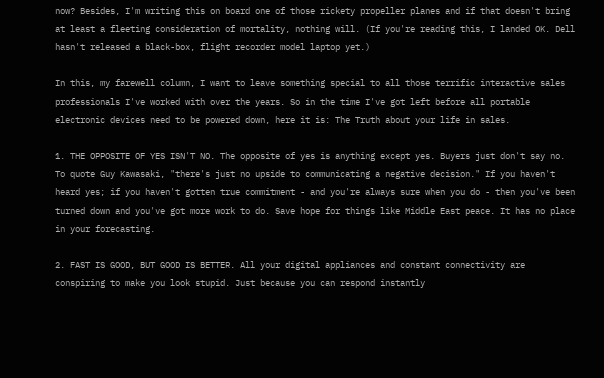now? Besides, I'm writing this on board one of those rickety propeller planes and if that doesn't bring at least a fleeting consideration of mortality, nothing will. (If you're reading this, I landed OK. Dell hasn't released a black-box, flight recorder model laptop yet.)

In this, my farewell column, I want to leave something special to all those terrific interactive sales professionals I've worked with over the years. So in the time I've got left before all portable electronic devices need to be powered down, here it is: The Truth about your life in sales.

1. THE OPPOSITE OF YES ISN'T NO. The opposite of yes is anything except yes. Buyers just don't say no. To quote Guy Kawasaki, "there's just no upside to communicating a negative decision." If you haven't heard yes; if you haven't gotten true commitment - and you're always sure when you do - then you've been turned down and you've got more work to do. Save hope for things like Middle East peace. It has no place in your forecasting.

2. FAST IS GOOD, BUT GOOD IS BETTER. All your digital appliances and constant connectivity are conspiring to make you look stupid. Just because you can respond instantly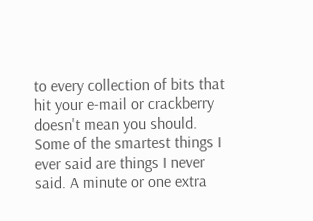to every collection of bits that hit your e-mail or crackberry doesn't mean you should. Some of the smartest things I ever said are things I never said. A minute or one extra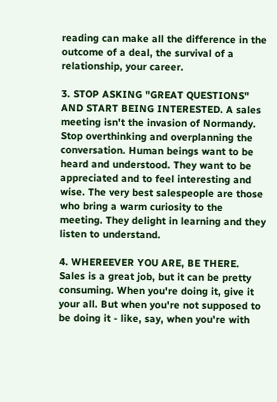reading can make all the difference in the outcome of a deal, the survival of a relationship, your career.

3. STOP ASKING "GREAT QUESTIONS" AND START BEING INTERESTED. A sales meeting isn't the invasion of Normandy. Stop overthinking and overplanning the conversation. Human beings want to be heard and understood. They want to be appreciated and to feel interesting and wise. The very best salespeople are those who bring a warm curiosity to the meeting. They delight in learning and they listen to understand.

4. WHEREEVER YOU ARE, BE THERE. Sales is a great job, but it can be pretty consuming. When you're doing it, give it your all. But when you're not supposed to be doing it - like, say, when you're with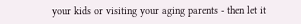your kids or visiting your aging parents - then let it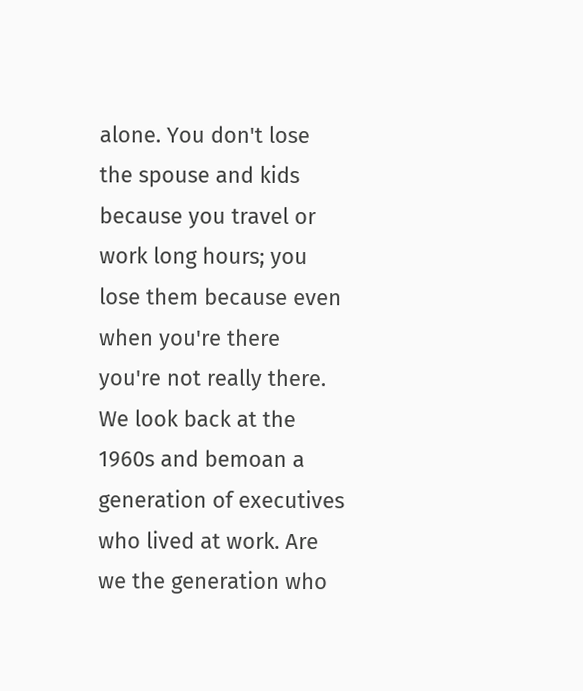alone. You don't lose the spouse and kids because you travel or work long hours; you lose them because even when you're there you're not really there. We look back at the 1960s and bemoan a generation of executives who lived at work. Are we the generation who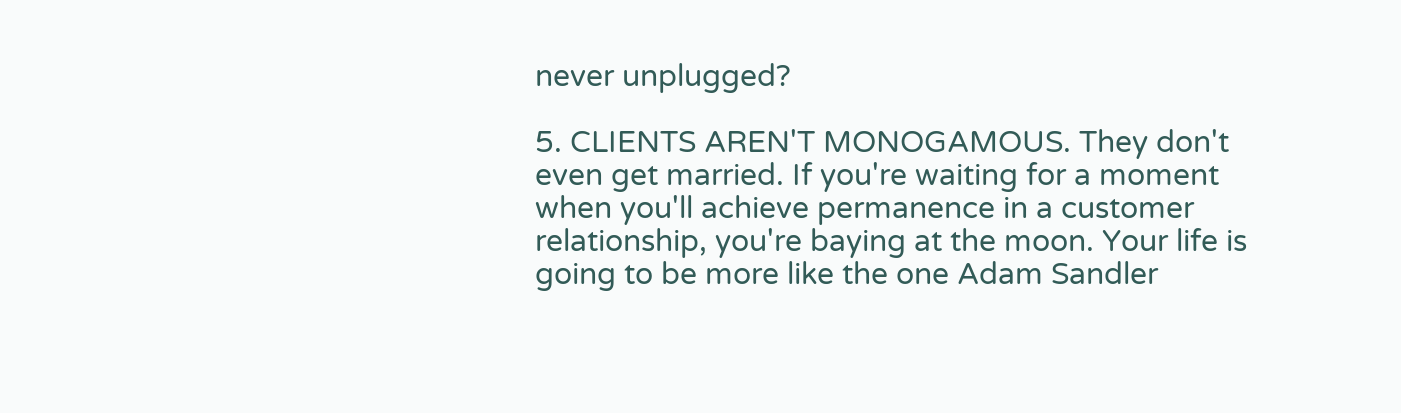never unplugged?

5. CLIENTS AREN'T MONOGAMOUS. They don't even get married. If you're waiting for a moment when you'll achieve permanence in a customer relationship, you're baying at the moon. Your life is going to be more like the one Adam Sandler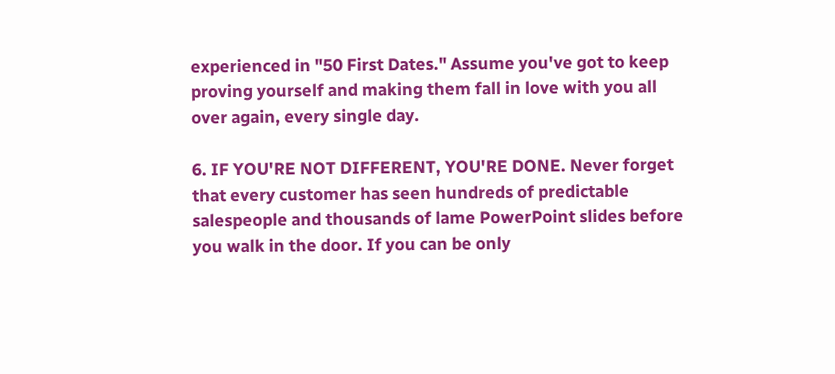experienced in "50 First Dates." Assume you've got to keep proving yourself and making them fall in love with you all over again, every single day.

6. IF YOU'RE NOT DIFFERENT, YOU'RE DONE. Never forget that every customer has seen hundreds of predictable salespeople and thousands of lame PowerPoint slides before you walk in the door. If you can be only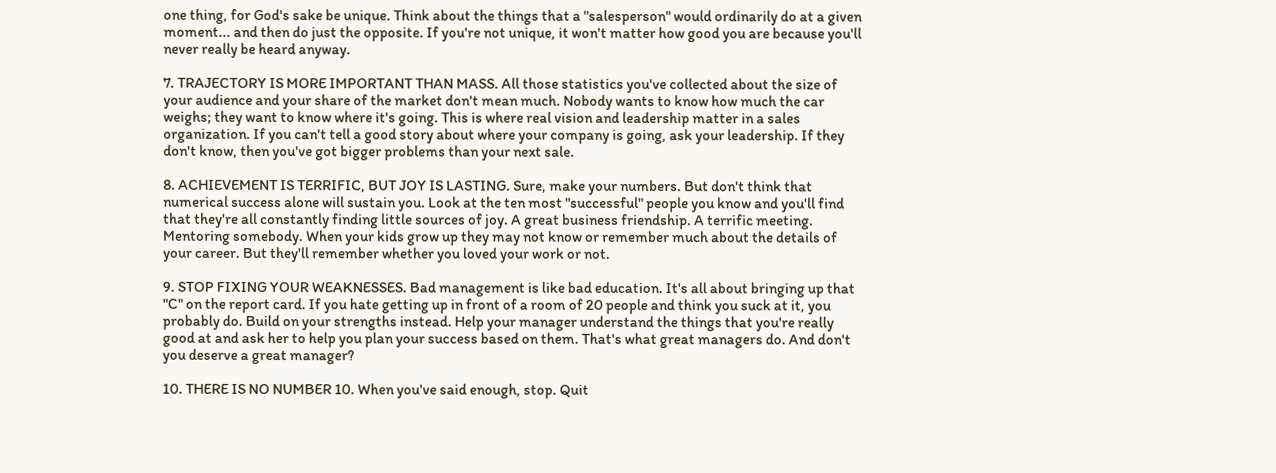one thing, for God's sake be unique. Think about the things that a "salesperson" would ordinarily do at a given moment... and then do just the opposite. If you're not unique, it won't matter how good you are because you'll never really be heard anyway.

7. TRAJECTORY IS MORE IMPORTANT THAN MASS. All those statistics you've collected about the size of your audience and your share of the market don't mean much. Nobody wants to know how much the car weighs; they want to know where it's going. This is where real vision and leadership matter in a sales organization. If you can't tell a good story about where your company is going, ask your leadership. If they don't know, then you've got bigger problems than your next sale.

8. ACHIEVEMENT IS TERRIFIC, BUT JOY IS LASTING. Sure, make your numbers. But don't think that numerical success alone will sustain you. Look at the ten most "successful" people you know and you'll find that they're all constantly finding little sources of joy. A great business friendship. A terrific meeting. Mentoring somebody. When your kids grow up they may not know or remember much about the details of your career. But they'll remember whether you loved your work or not.

9. STOP FIXING YOUR WEAKNESSES. Bad management is like bad education. It's all about bringing up that "C" on the report card. If you hate getting up in front of a room of 20 people and think you suck at it, you probably do. Build on your strengths instead. Help your manager understand the things that you're really good at and ask her to help you plan your success based on them. That's what great managers do. And don't you deserve a great manager?

10. THERE IS NO NUMBER 10. When you've said enough, stop. Quit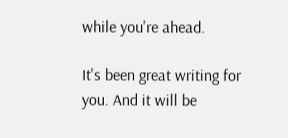while you're ahead.

It's been great writing for you. And it will be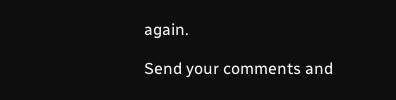again.

Send your comments and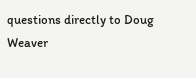questions directly to Doug Weaver